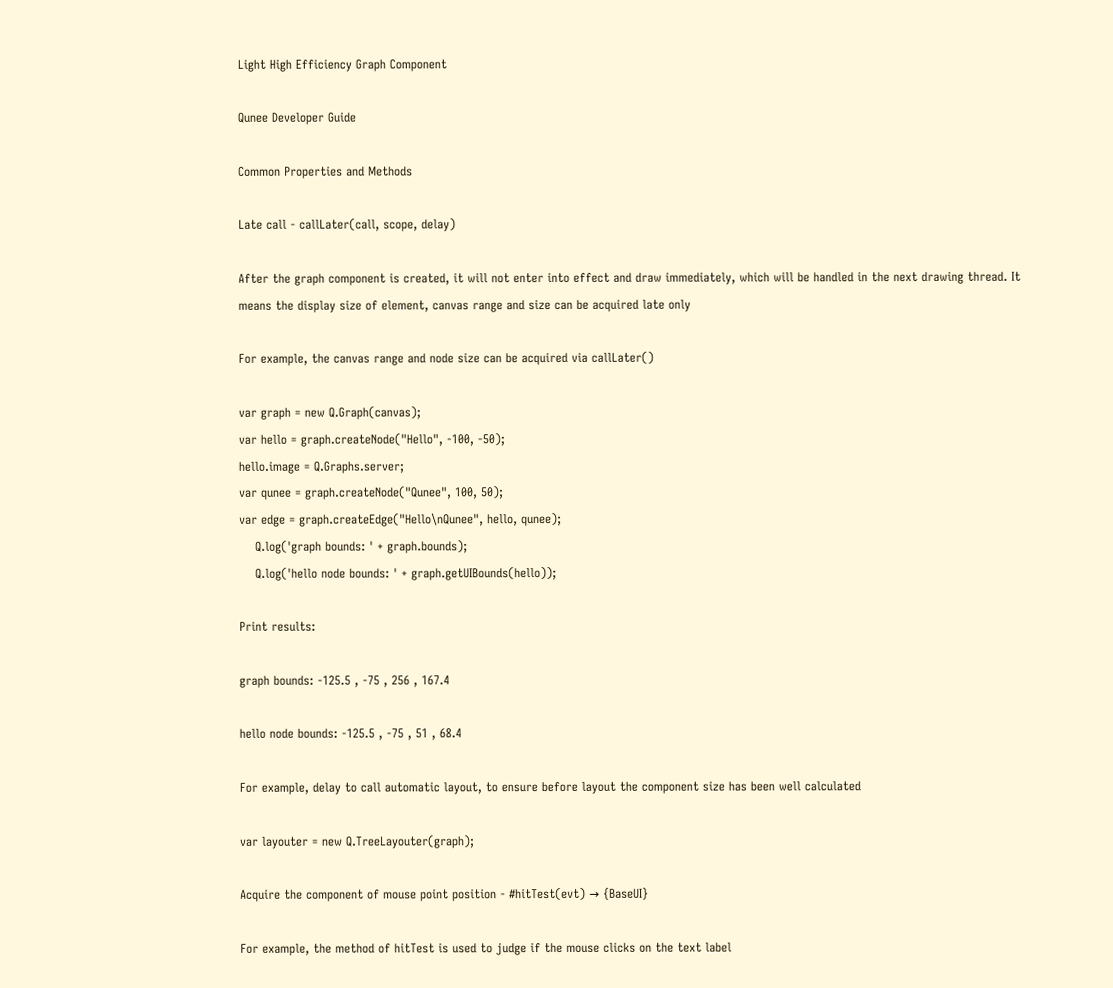Light High Efficiency Graph Component

Qunee Developer Guide

Common Properties and Methods

Late call - callLater(call, scope, delay)

After the graph component is created, it will not enter into effect and draw immediately, which will be handled in the next drawing thread. It means the display size of element, canvas range and size can be acquired late only

For example, the canvas range and node size can be acquired via callLater()

var graph = new Q.Graph(canvas);
var hello = graph.createNode("Hello", -100, -50);
hello.image = Q.Graphs.server;
var qunee = graph.createNode("Qunee", 100, 50);
var edge = graph.createEdge("Hello\nQunee", hello, qunee);
    Q.log('graph bounds: ' + graph.bounds);
    Q.log('hello node bounds: ' + graph.getUIBounds(hello));

Print results:

graph bounds: -125.5 , -75 , 256 , 167.4

hello node bounds: -125.5 , -75 , 51 , 68.4

For example, delay to call automatic layout, to ensure before layout the component size has been well calculated

var layouter = new Q.TreeLayouter(graph);

Acquire the component of mouse point position - #hitTest(evt) → {BaseUI}

For example, the method of hitTest is used to judge if the mouse clicks on the text label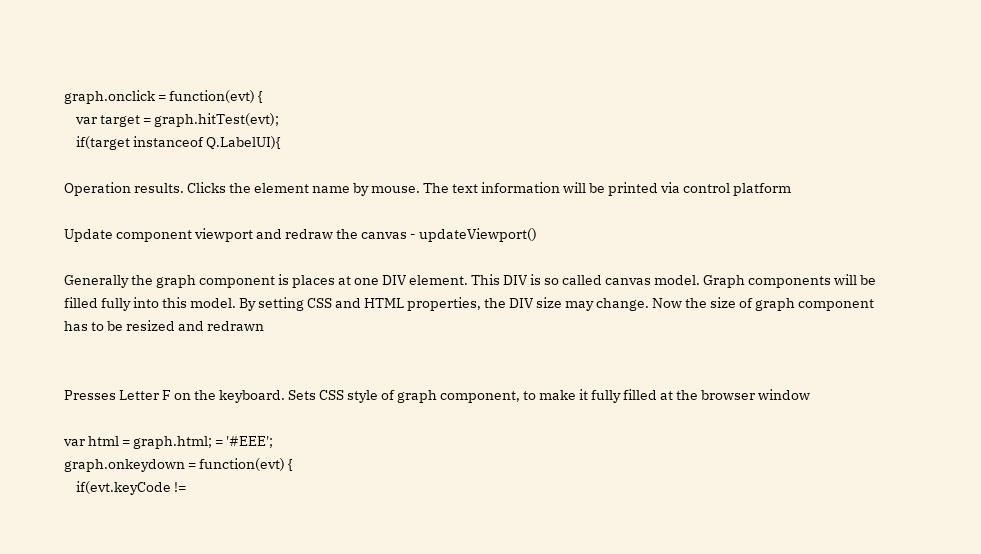graph.onclick = function(evt) {
    var target = graph.hitTest(evt);
    if(target instanceof Q.LabelUI){

Operation results. Clicks the element name by mouse. The text information will be printed via control platform

Update component viewport and redraw the canvas - updateViewport()

Generally the graph component is places at one DIV element. This DIV is so called canvas model. Graph components will be filled fully into this model. By setting CSS and HTML properties, the DIV size may change. Now the size of graph component has to be resized and redrawn


Presses Letter F on the keyboard. Sets CSS style of graph component, to make it fully filled at the browser window

var html = graph.html; = '#EEE';
graph.onkeydown = function(evt) {
    if(evt.keyCode !=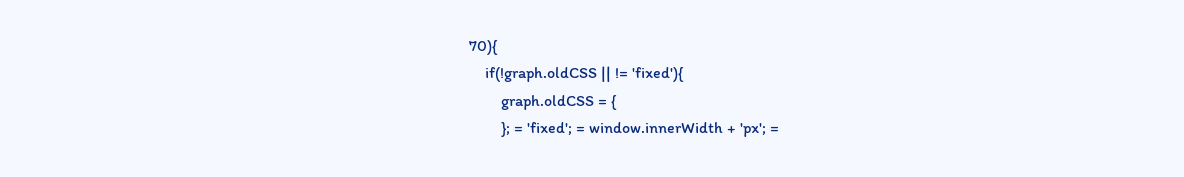70){
    if(!graph.oldCSS || != 'fixed'){
        graph.oldCSS = {
        }; = 'fixed'; = window.innerWidth + 'px'; =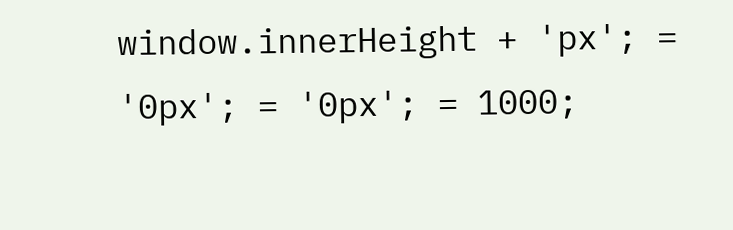window.innerHeight + 'px'; = '0px'; = '0px'; = 1000;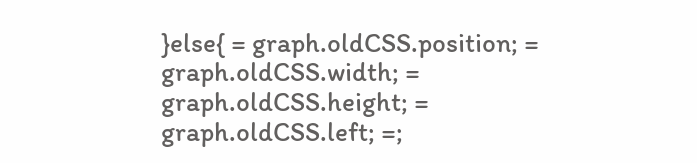}else{ = graph.oldCSS.position; = graph.oldCSS.width; = graph.oldCSS.height; = graph.oldCSS.left; =;